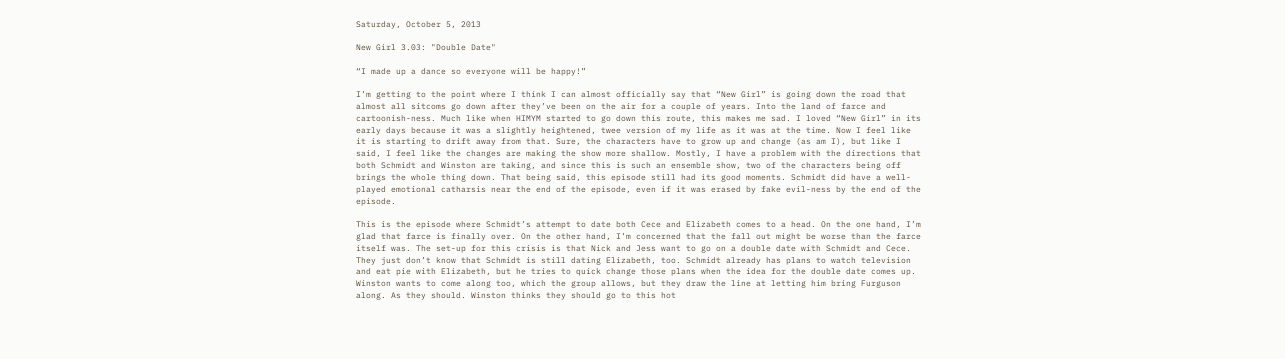Saturday, October 5, 2013

New Girl 3.03: "Double Date"

“I made up a dance so everyone will be happy!”

I’m getting to the point where I think I can almost officially say that “New Girl” is going down the road that almost all sitcoms go down after they’ve been on the air for a couple of years. Into the land of farce and cartoonish-ness. Much like when HIMYM started to go down this route, this makes me sad. I loved “New Girl” in its early days because it was a slightly heightened, twee version of my life as it was at the time. Now I feel like it is starting to drift away from that. Sure, the characters have to grow up and change (as am I), but like I said, I feel like the changes are making the show more shallow. Mostly, I have a problem with the directions that both Schmidt and Winston are taking, and since this is such an ensemble show, two of the characters being off brings the whole thing down. That being said, this episode still had its good moments. Schmidt did have a well-played emotional catharsis near the end of the episode, even if it was erased by fake evil-ness by the end of the episode.

This is the episode where Schmidt’s attempt to date both Cece and Elizabeth comes to a head. On the one hand, I’m glad that farce is finally over. On the other hand, I’m concerned that the fall out might be worse than the farce itself was. The set-up for this crisis is that Nick and Jess want to go on a double date with Schmidt and Cece. They just don’t know that Schmidt is still dating Elizabeth, too. Schmidt already has plans to watch television and eat pie with Elizabeth, but he tries to quick change those plans when the idea for the double date comes up. Winston wants to come along too, which the group allows, but they draw the line at letting him bring Furguson along. As they should. Winston thinks they should go to this hot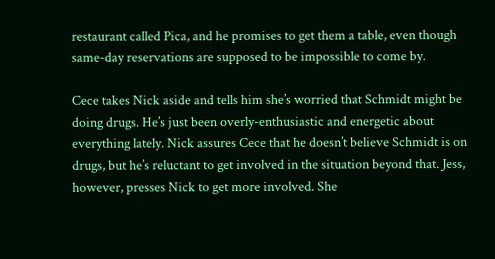restaurant called Pica, and he promises to get them a table, even though same-day reservations are supposed to be impossible to come by.

Cece takes Nick aside and tells him she’s worried that Schmidt might be doing drugs. He’s just been overly-enthusiastic and energetic about everything lately. Nick assures Cece that he doesn’t believe Schmidt is on drugs, but he’s reluctant to get involved in the situation beyond that. Jess, however, presses Nick to get more involved. She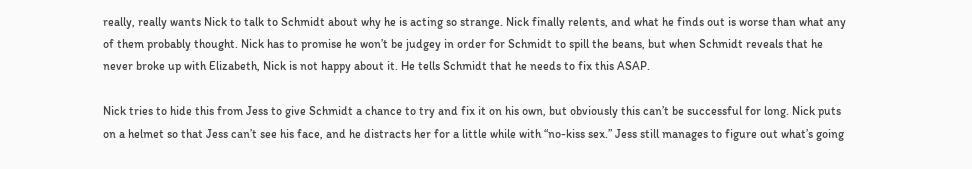really, really wants Nick to talk to Schmidt about why he is acting so strange. Nick finally relents, and what he finds out is worse than what any of them probably thought. Nick has to promise he won’t be judgey in order for Schmidt to spill the beans, but when Schmidt reveals that he never broke up with Elizabeth, Nick is not happy about it. He tells Schmidt that he needs to fix this ASAP.

Nick tries to hide this from Jess to give Schmidt a chance to try and fix it on his own, but obviously this can’t be successful for long. Nick puts on a helmet so that Jess can’t see his face, and he distracts her for a little while with “no-kiss sex.” Jess still manages to figure out what’s going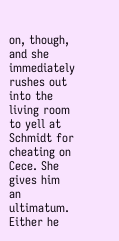on, though, and she immediately rushes out into the living room to yell at Schmidt for cheating on Cece. She gives him an ultimatum. Either he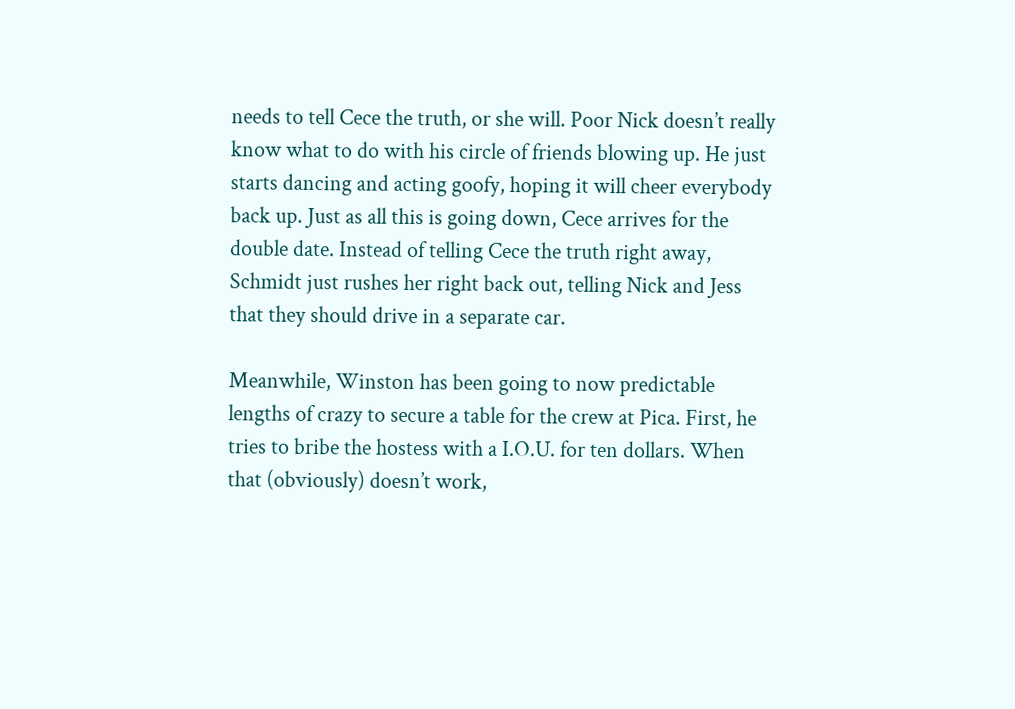needs to tell Cece the truth, or she will. Poor Nick doesn’t really know what to do with his circle of friends blowing up. He just starts dancing and acting goofy, hoping it will cheer everybody back up. Just as all this is going down, Cece arrives for the double date. Instead of telling Cece the truth right away, Schmidt just rushes her right back out, telling Nick and Jess that they should drive in a separate car.

Meanwhile, Winston has been going to now predictable lengths of crazy to secure a table for the crew at Pica. First, he tries to bribe the hostess with a I.O.U. for ten dollars. When that (obviously) doesn’t work,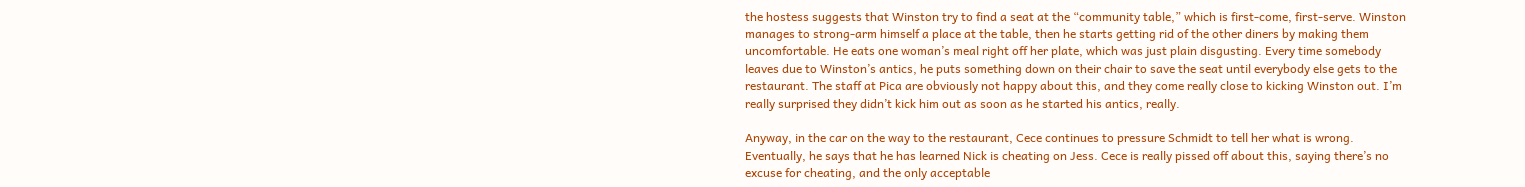the hostess suggests that Winston try to find a seat at the “community table,” which is first-come, first-serve. Winston manages to strong-arm himself a place at the table, then he starts getting rid of the other diners by making them uncomfortable. He eats one woman’s meal right off her plate, which was just plain disgusting. Every time somebody leaves due to Winston’s antics, he puts something down on their chair to save the seat until everybody else gets to the restaurant. The staff at Pica are obviously not happy about this, and they come really close to kicking Winston out. I’m really surprised they didn’t kick him out as soon as he started his antics, really.

Anyway, in the car on the way to the restaurant, Cece continues to pressure Schmidt to tell her what is wrong. Eventually, he says that he has learned Nick is cheating on Jess. Cece is really pissed off about this, saying there’s no excuse for cheating, and the only acceptable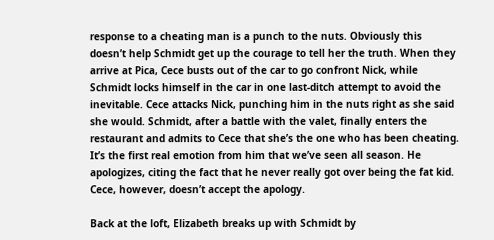response to a cheating man is a punch to the nuts. Obviously this doesn’t help Schmidt get up the courage to tell her the truth. When they arrive at Pica, Cece busts out of the car to go confront Nick, while Schmidt locks himself in the car in one last-ditch attempt to avoid the inevitable. Cece attacks Nick, punching him in the nuts right as she said she would. Schmidt, after a battle with the valet, finally enters the restaurant and admits to Cece that she’s the one who has been cheating. It’s the first real emotion from him that we’ve seen all season. He apologizes, citing the fact that he never really got over being the fat kid. Cece, however, doesn’t accept the apology.

Back at the loft, Elizabeth breaks up with Schmidt by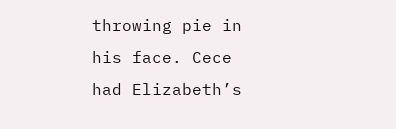throwing pie in his face. Cece had Elizabeth’s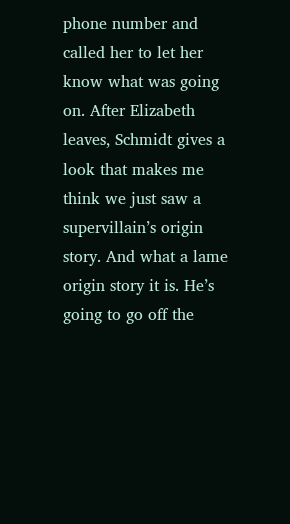phone number and called her to let her know what was going on. After Elizabeth leaves, Schmidt gives a look that makes me think we just saw a supervillain’s origin story. And what a lame origin story it is. He’s going to go off the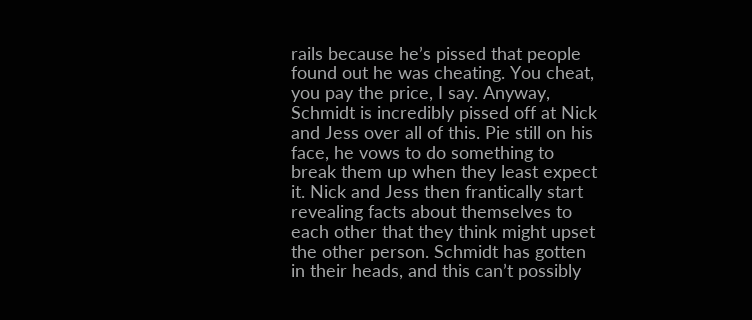rails because he’s pissed that people found out he was cheating. You cheat, you pay the price, I say. Anyway, Schmidt is incredibly pissed off at Nick and Jess over all of this. Pie still on his face, he vows to do something to break them up when they least expect it. Nick and Jess then frantically start revealing facts about themselves to each other that they think might upset the other person. Schmidt has gotten in their heads, and this can’t possibly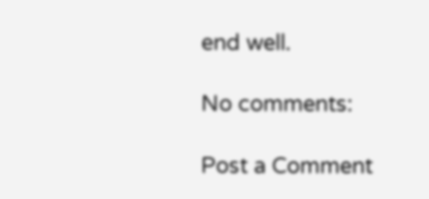end well.

No comments:

Post a Comment